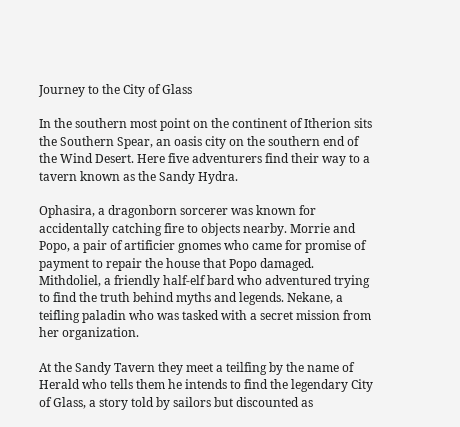Journey to the City of Glass

In the southern most point on the continent of Itherion sits the Southern Spear, an oasis city on the southern end of the Wind Desert. Here five adventurers find their way to a tavern known as the Sandy Hydra.

Ophasira, a dragonborn sorcerer was known for accidentally catching fire to objects nearby. Morrie and Popo, a pair of artificier gnomes who came for promise of payment to repair the house that Popo damaged. Mithdoliel, a friendly half-elf bard who adventured trying to find the truth behind myths and legends. Nekane, a teifling paladin who was tasked with a secret mission from her organization.

At the Sandy Tavern they meet a teilfing by the name of Herald who tells them he intends to find the legendary City of Glass, a story told by sailors but discounted as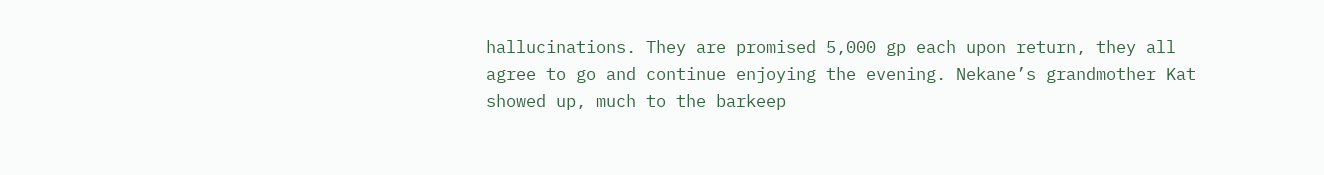hallucinations. They are promised 5,000 gp each upon return, they all agree to go and continue enjoying the evening. Nekane’s grandmother Kat showed up, much to the barkeep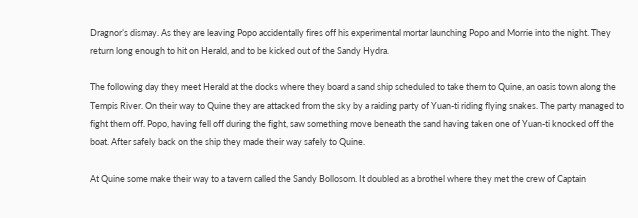Dragnor’s dismay. As they are leaving Popo accidentally fires off his experimental mortar launching Popo and Morrie into the night. They return long enough to hit on Herald, and to be kicked out of the Sandy Hydra.

The following day they meet Herald at the docks where they board a sand ship scheduled to take them to Quine, an oasis town along the Tempis River. On their way to Quine they are attacked from the sky by a raiding party of Yuan-ti riding flying snakes. The party managed to fight them off. Popo, having fell off during the fight, saw something move beneath the sand having taken one of Yuan-ti knocked off the boat. After safely back on the ship they made their way safely to Quine.

At Quine some make their way to a tavern called the Sandy Bollosom. It doubled as a brothel where they met the crew of Captain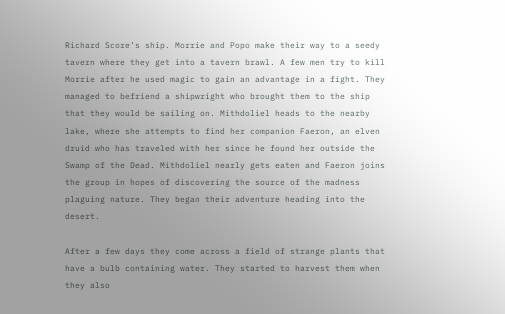Richard Score’s ship. Morrie and Popo make their way to a seedy tavern where they get into a tavern brawl. A few men try to kill Morrie after he used magic to gain an advantage in a fight. They managed to befriend a shipwright who brought them to the ship that they would be sailing on. Mithdoliel heads to the nearby lake, where she attempts to find her companion Faeron, an elven druid who has traveled with her since he found her outside the Swamp of the Dead. Mithdoliel nearly gets eaten and Faeron joins the group in hopes of discovering the source of the madness plaguing nature. They began their adventure heading into the desert.

After a few days they come across a field of strange plants that have a bulb containing water. They started to harvest them when they also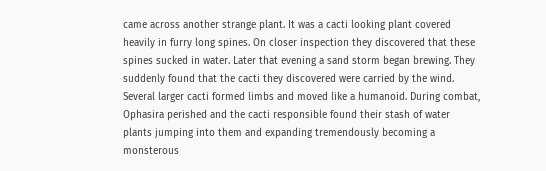came across another strange plant. It was a cacti looking plant covered heavily in furry long spines. On closer inspection they discovered that these spines sucked in water. Later that evening a sand storm began brewing. They suddenly found that the cacti they discovered were carried by the wind. Several larger cacti formed limbs and moved like a humanoid. During combat, Ophasira perished and the cacti responsible found their stash of water plants jumping into them and expanding tremendously becoming a monsterous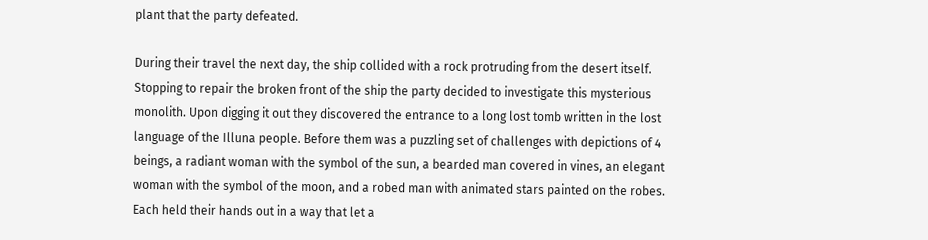plant that the party defeated.

During their travel the next day, the ship collided with a rock protruding from the desert itself. Stopping to repair the broken front of the ship the party decided to investigate this mysterious monolith. Upon digging it out they discovered the entrance to a long lost tomb written in the lost language of the Illuna people. Before them was a puzzling set of challenges with depictions of 4 beings, a radiant woman with the symbol of the sun, a bearded man covered in vines, an elegant woman with the symbol of the moon, and a robed man with animated stars painted on the robes. Each held their hands out in a way that let a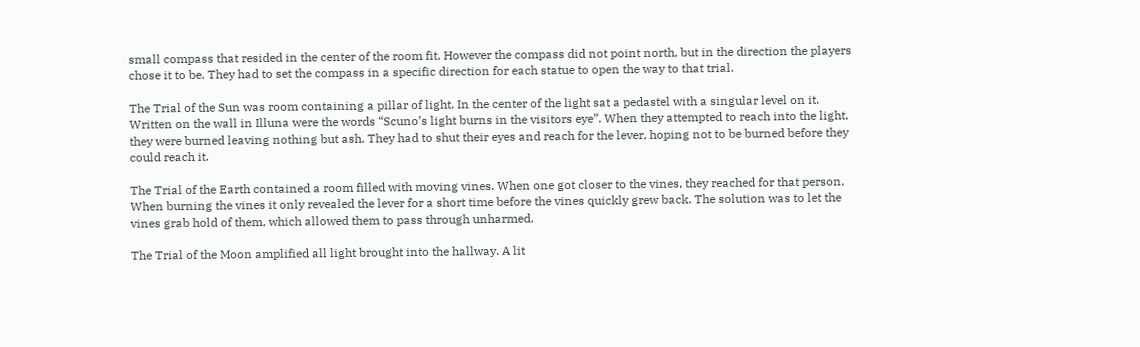small compass that resided in the center of the room fit. However the compass did not point north, but in the direction the players chose it to be. They had to set the compass in a specific direction for each statue to open the way to that trial.

The Trial of the Sun was room containing a pillar of light. In the center of the light sat a pedastel with a singular level on it. Written on the wall in Illuna were the words “Scuno’s light burns in the visitors eye”. When they attempted to reach into the light, they were burned leaving nothing but ash. They had to shut their eyes and reach for the lever, hoping not to be burned before they could reach it.

The Trial of the Earth contained a room filled with moving vines. When one got closer to the vines, they reached for that person. When burning the vines it only revealed the lever for a short time before the vines quickly grew back. The solution was to let the vines grab hold of them, which allowed them to pass through unharmed.

The Trial of the Moon amplified all light brought into the hallway. A lit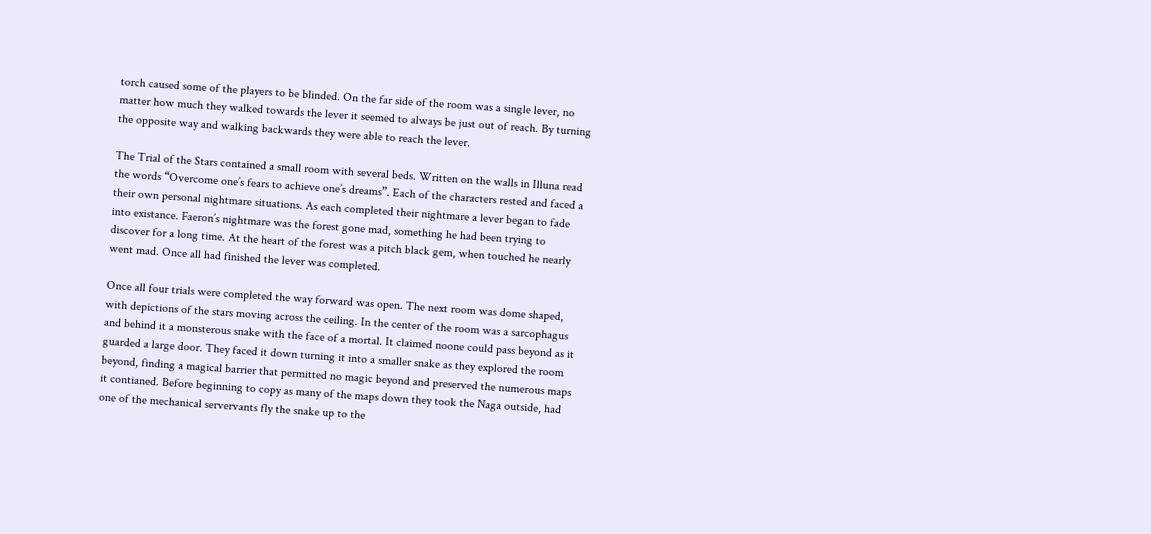torch caused some of the players to be blinded. On the far side of the room was a single lever, no matter how much they walked towards the lever it seemed to always be just out of reach. By turning the opposite way and walking backwards they were able to reach the lever.

The Trial of the Stars contained a small room with several beds. Written on the walls in Illuna read the words “Overcome one’s fears to achieve one’s dreams”. Each of the characters rested and faced a their own personal nightmare situations. As each completed their nightmare a lever began to fade into existance. Faeron’s nightmare was the forest gone mad, something he had been trying to discover for a long time. At the heart of the forest was a pitch black gem, when touched he nearly went mad. Once all had finished the lever was completed.

Once all four trials were completed the way forward was open. The next room was dome shaped, with depictions of the stars moving across the ceiling. In the center of the room was a sarcophagus and behind it a monsterous snake with the face of a mortal. It claimed noone could pass beyond as it guarded a large door. They faced it down turning it into a smaller snake as they explored the room beyond, finding a magical barrier that permitted no magic beyond and preserved the numerous maps it contianed. Before beginning to copy as many of the maps down they took the Naga outside, had one of the mechanical servervants fly the snake up to the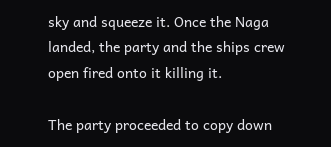sky and squeeze it. Once the Naga landed, the party and the ships crew open fired onto it killing it.

The party proceeded to copy down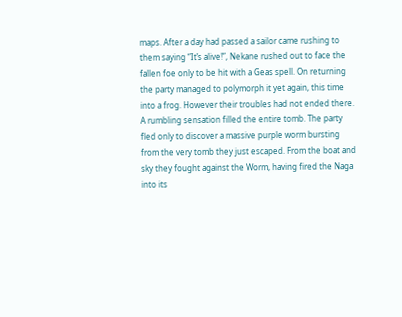maps. After a day had passed a sailor came rushing to them saying “It’s alive!”, Nekane rushed out to face the fallen foe only to be hit with a Geas spell. On returning the party managed to polymorph it yet again, this time into a frog. However their troubles had not ended there. A rumbling sensation filled the entire tomb. The party fled only to discover a massive purple worm bursting from the very tomb they just escaped. From the boat and sky they fought against the Worm, having fired the Naga into its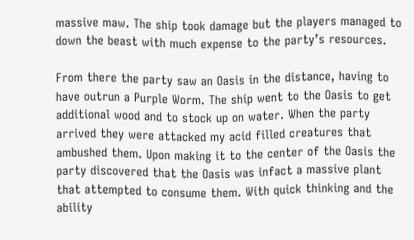massive maw. The ship took damage but the players managed to down the beast with much expense to the party’s resources.

From there the party saw an Oasis in the distance, having to have outrun a Purple Worm. The ship went to the Oasis to get additional wood and to stock up on water. When the party arrived they were attacked my acid filled creatures that ambushed them. Upon making it to the center of the Oasis the party discovered that the Oasis was infact a massive plant that attempted to consume them. With quick thinking and the ability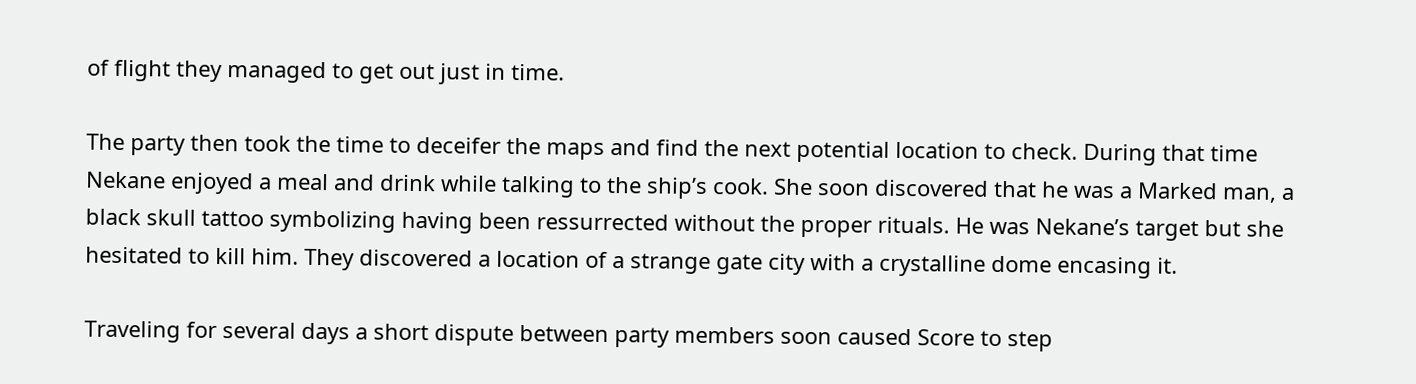of flight they managed to get out just in time.

The party then took the time to deceifer the maps and find the next potential location to check. During that time Nekane enjoyed a meal and drink while talking to the ship’s cook. She soon discovered that he was a Marked man, a black skull tattoo symbolizing having been ressurrected without the proper rituals. He was Nekane’s target but she hesitated to kill him. They discovered a location of a strange gate city with a crystalline dome encasing it.

Traveling for several days a short dispute between party members soon caused Score to step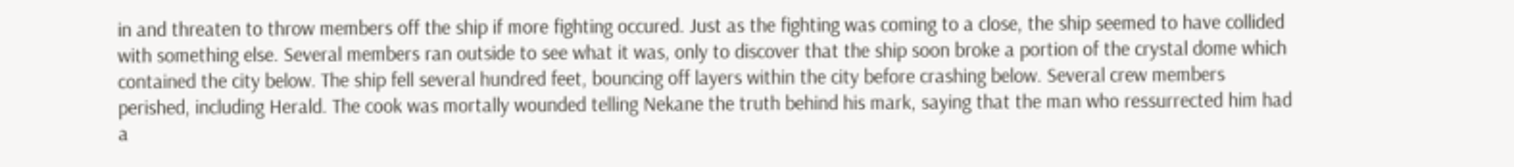in and threaten to throw members off the ship if more fighting occured. Just as the fighting was coming to a close, the ship seemed to have collided with something else. Several members ran outside to see what it was, only to discover that the ship soon broke a portion of the crystal dome which contained the city below. The ship fell several hundred feet, bouncing off layers within the city before crashing below. Several crew members perished, including Herald. The cook was mortally wounded telling Nekane the truth behind his mark, saying that the man who ressurrected him had a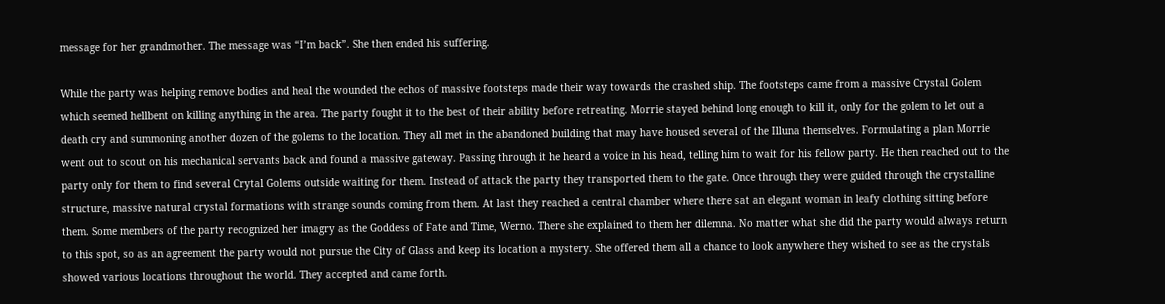message for her grandmother. The message was “I’m back”. She then ended his suffering.

While the party was helping remove bodies and heal the wounded the echos of massive footsteps made their way towards the crashed ship. The footsteps came from a massive Crystal Golem which seemed hellbent on killing anything in the area. The party fought it to the best of their ability before retreating. Morrie stayed behind long enough to kill it, only for the golem to let out a death cry and summoning another dozen of the golems to the location. They all met in the abandoned building that may have housed several of the Illuna themselves. Formulating a plan Morrie went out to scout on his mechanical servants back and found a massive gateway. Passing through it he heard a voice in his head, telling him to wait for his fellow party. He then reached out to the party only for them to find several Crytal Golems outside waiting for them. Instead of attack the party they transported them to the gate. Once through they were guided through the crystalline structure, massive natural crystal formations with strange sounds coming from them. At last they reached a central chamber where there sat an elegant woman in leafy clothing sitting before them. Some members of the party recognized her imagry as the Goddess of Fate and Time, Werno. There she explained to them her dilemna. No matter what she did the party would always return to this spot, so as an agreement the party would not pursue the City of Glass and keep its location a mystery. She offered them all a chance to look anywhere they wished to see as the crystals showed various locations throughout the world. They accepted and came forth.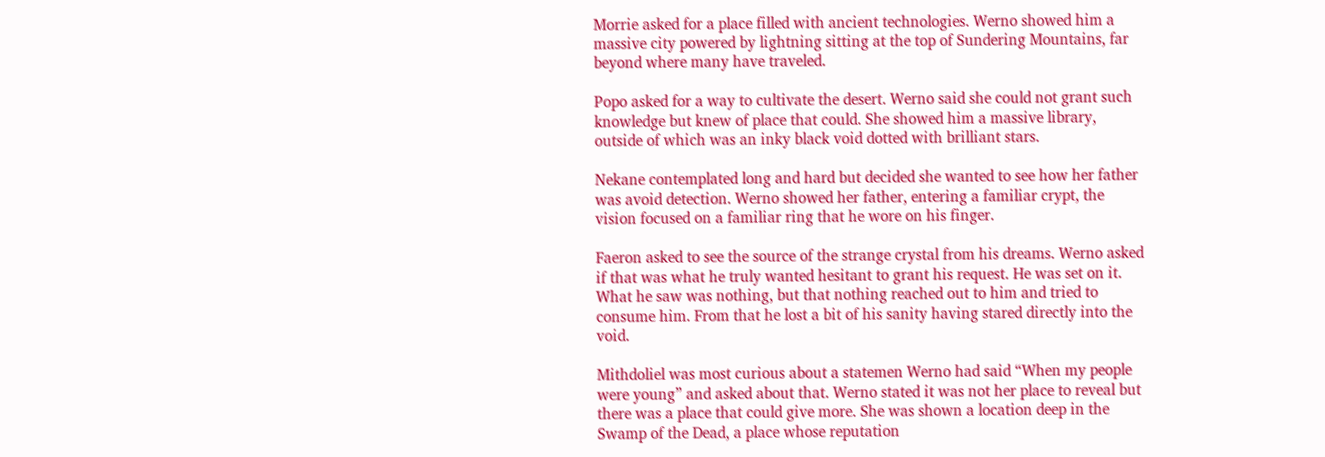Morrie asked for a place filled with ancient technologies. Werno showed him a massive city powered by lightning sitting at the top of Sundering Mountains, far beyond where many have traveled.

Popo asked for a way to cultivate the desert. Werno said she could not grant such knowledge but knew of place that could. She showed him a massive library, outside of which was an inky black void dotted with brilliant stars.

Nekane contemplated long and hard but decided she wanted to see how her father was avoid detection. Werno showed her father, entering a familiar crypt, the vision focused on a familiar ring that he wore on his finger.

Faeron asked to see the source of the strange crystal from his dreams. Werno asked if that was what he truly wanted hesitant to grant his request. He was set on it. What he saw was nothing, but that nothing reached out to him and tried to consume him. From that he lost a bit of his sanity having stared directly into the void.

Mithdoliel was most curious about a statemen Werno had said “When my people were young” and asked about that. Werno stated it was not her place to reveal but there was a place that could give more. She was shown a location deep in the Swamp of the Dead, a place whose reputation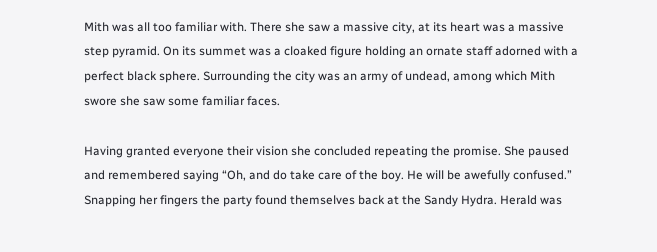Mith was all too familiar with. There she saw a massive city, at its heart was a massive step pyramid. On its summet was a cloaked figure holding an ornate staff adorned with a perfect black sphere. Surrounding the city was an army of undead, among which Mith swore she saw some familiar faces.

Having granted everyone their vision she concluded repeating the promise. She paused and remembered saying “Oh, and do take care of the boy. He will be awefully confused.” Snapping her fingers the party found themselves back at the Sandy Hydra. Herald was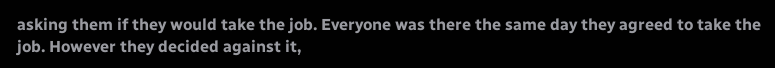asking them if they would take the job. Everyone was there the same day they agreed to take the job. However they decided against it,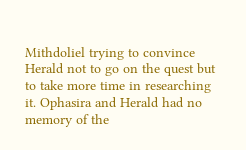Mithdoliel trying to convince Herald not to go on the quest but to take more time in researching it. Ophasira and Herald had no memory of the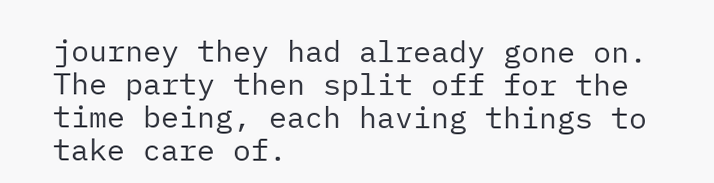journey they had already gone on. The party then split off for the time being, each having things to take care of.